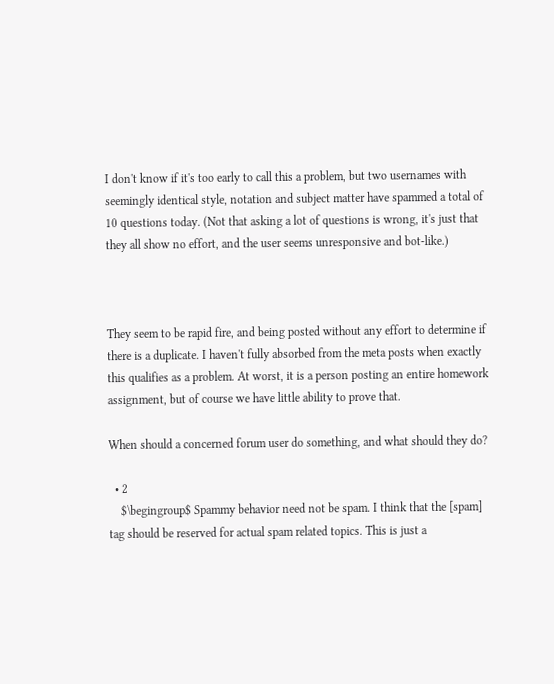I don't know if it's too early to call this a problem, but two usernames with seemingly identical style, notation and subject matter have spammed a total of 10 questions today. (Not that asking a lot of questions is wrong, it's just that they all show no effort, and the user seems unresponsive and bot-like.)



They seem to be rapid fire, and being posted without any effort to determine if there is a duplicate. I haven't fully absorbed from the meta posts when exactly this qualifies as a problem. At worst, it is a person posting an entire homework assignment, but of course we have little ability to prove that.

When should a concerned forum user do something, and what should they do?

  • 2
    $\begingroup$ Spammy behavior need not be spam. I think that the [spam] tag should be reserved for actual spam related topics. This is just a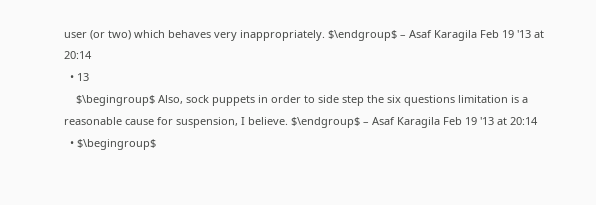user (or two) which behaves very inappropriately. $\endgroup$ – Asaf Karagila Feb 19 '13 at 20:14
  • 13
    $\begingroup$ Also, sock puppets in order to side step the six questions limitation is a reasonable cause for suspension, I believe. $\endgroup$ – Asaf Karagila Feb 19 '13 at 20:14
  • $\begingroup$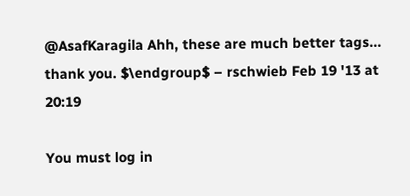@AsafKaragila Ahh, these are much better tags... thank you. $\endgroup$ – rschwieb Feb 19 '13 at 20:19

You must log in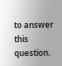to answer this question.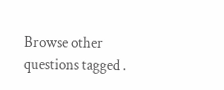Browse other questions tagged .